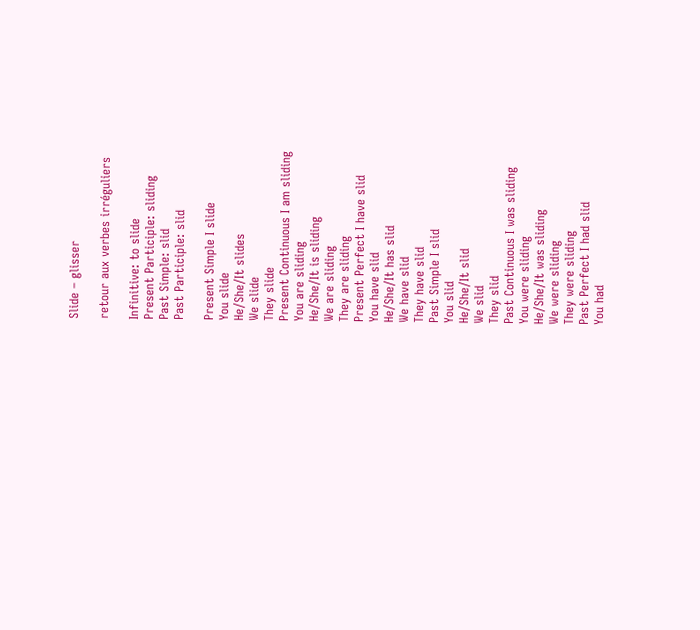Slide – glisser

retour aux verbes irréguliers

Infinitive: to slide
Present Participle: sliding
Past Simple: slid
Past Participle: slid

Present Simple I slide
You slide
He/She/It slides
We slide
They slide
Present Continuous I am sliding
You are sliding
He/She/It is sliding
We are sliding
They are sliding
Present Perfect I have slid
You have slid
He/She/It has slid
We have slid
They have slid
Past Simple I slid
You slid
He/She/It slid
We slid
They slid
Past Continuous I was sliding
You were sliding
He/She/It was sliding
We were sliding
They were sliding
Past Perfect I had slid
You had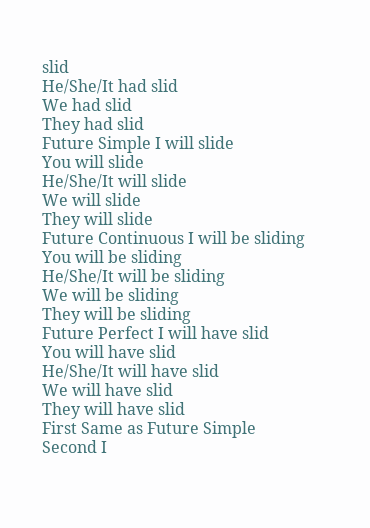slid
He/She/It had slid
We had slid
They had slid
Future Simple I will slide
You will slide
He/She/It will slide
We will slide
They will slide
Future Continuous I will be sliding
You will be sliding
He/She/It will be sliding
We will be sliding
They will be sliding
Future Perfect I will have slid
You will have slid
He/She/It will have slid
We will have slid
They will have slid
First Same as Future Simple
Second I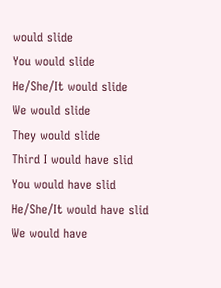would slide
You would slide
He/She/It would slide
We would slide
They would slide
Third I would have slid
You would have slid
He/She/It would have slid
We would have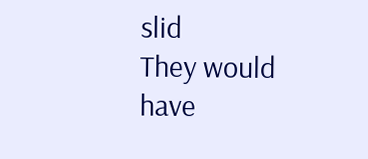slid
They would have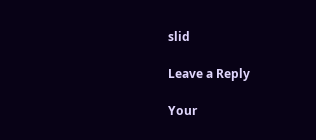slid

Leave a Reply

Your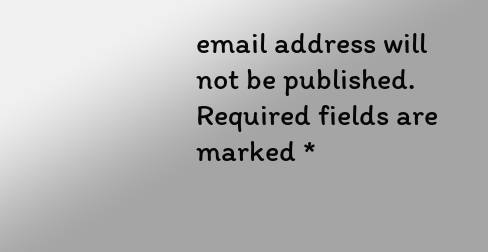email address will not be published. Required fields are marked *